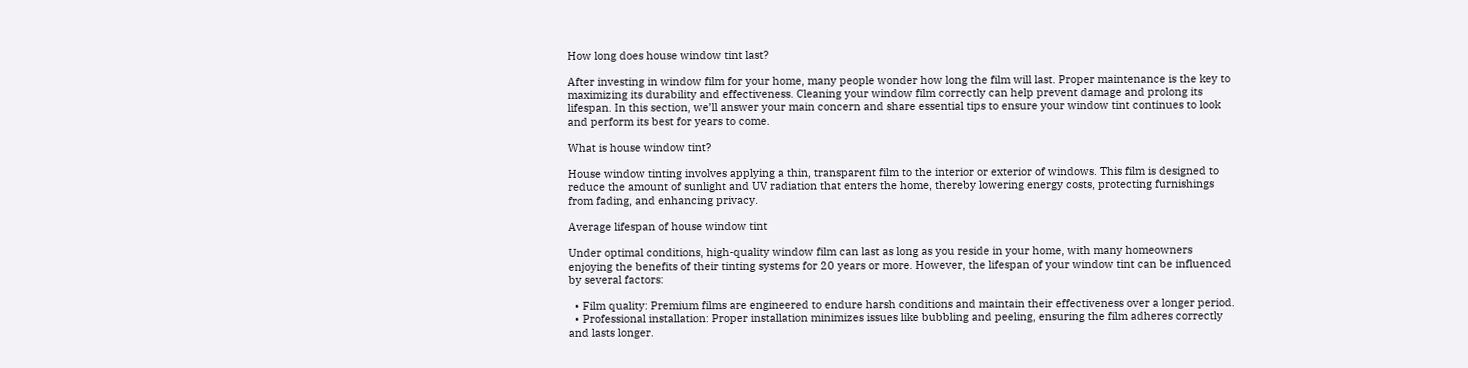How long does house window tint last?

After investing in window film for your home, many people wonder how long the film will last. Proper maintenance is the key to maximizing its durability and effectiveness. Cleaning your window film correctly can help prevent damage and prolong its lifespan. In this section, we’ll answer your main concern and share essential tips to ensure your window tint continues to look and perform its best for years to come.

What is house window tint?

House window tinting involves applying a thin, transparent film to the interior or exterior of windows. This film is designed to reduce the amount of sunlight and UV radiation that enters the home, thereby lowering energy costs, protecting furnishings from fading, and enhancing privacy.

Average lifespan of house window tint

Under optimal conditions, high-quality window film can last as long as you reside in your home, with many homeowners enjoying the benefits of their tinting systems for 20 years or more. However, the lifespan of your window tint can be influenced by several factors:

  • Film quality: Premium films are engineered to endure harsh conditions and maintain their effectiveness over a longer period.
  • Professional installation: Proper installation minimizes issues like bubbling and peeling, ensuring the film adheres correctly and lasts longer.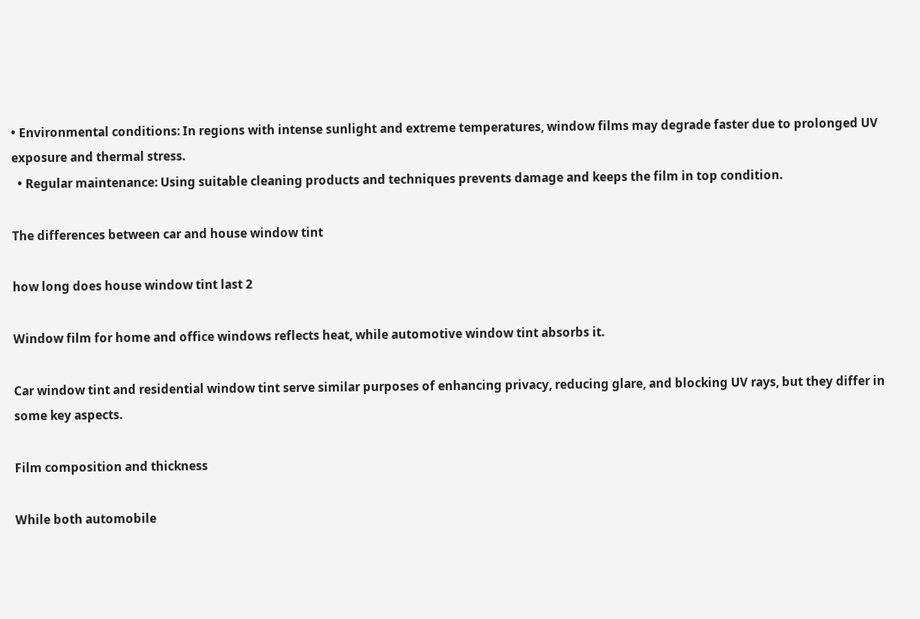• Environmental conditions: In regions with intense sunlight and extreme temperatures, window films may degrade faster due to prolonged UV exposure and thermal stress.
  • Regular maintenance: Using suitable cleaning products and techniques prevents damage and keeps the film in top condition.

The differences between car and house window tint

how long does house window tint last 2

Window film for home and office windows reflects heat, while automotive window tint absorbs it.

Car window tint and residential window tint serve similar purposes of enhancing privacy, reducing glare, and blocking UV rays, but they differ in some key aspects.

Film composition and thickness

While both automobile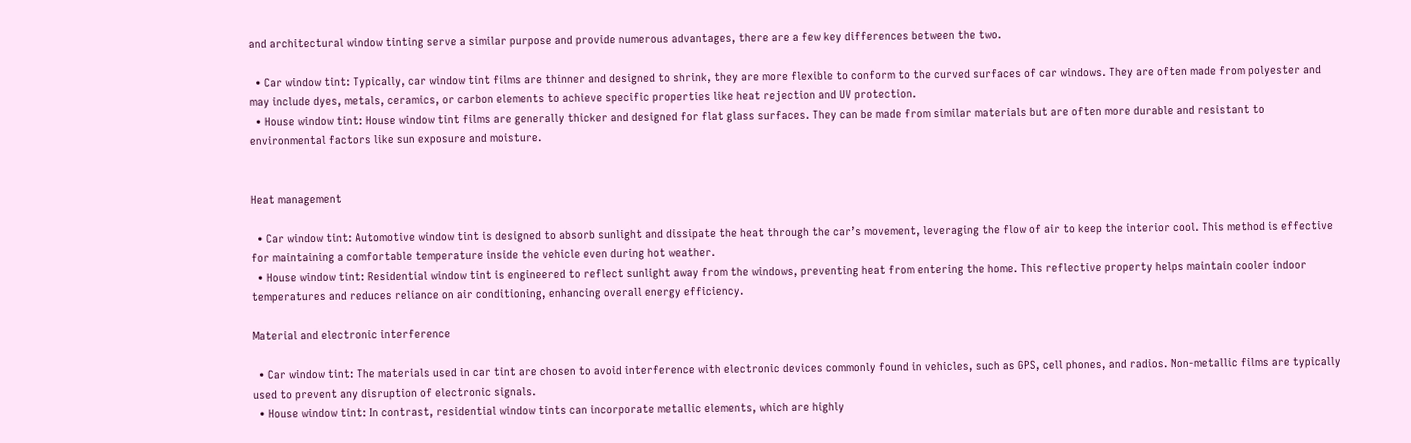and architectural window tinting serve a similar purpose and provide numerous advantages, there are a few key differences between the two.

  • Car window tint: Typically, car window tint films are thinner and designed to shrink, they are more flexible to conform to the curved surfaces of car windows. They are often made from polyester and may include dyes, metals, ceramics, or carbon elements to achieve specific properties like heat rejection and UV protection.
  • House window tint: House window tint films are generally thicker and designed for flat glass surfaces. They can be made from similar materials but are often more durable and resistant to environmental factors like sun exposure and moisture.


Heat management

  • Car window tint: Automotive window tint is designed to absorb sunlight and dissipate the heat through the car’s movement, leveraging the flow of air to keep the interior cool. This method is effective for maintaining a comfortable temperature inside the vehicle even during hot weather.
  • House window tint: Residential window tint is engineered to reflect sunlight away from the windows, preventing heat from entering the home. This reflective property helps maintain cooler indoor temperatures and reduces reliance on air conditioning, enhancing overall energy efficiency.

Material and electronic interference

  • Car window tint: The materials used in car tint are chosen to avoid interference with electronic devices commonly found in vehicles, such as GPS, cell phones, and radios. Non-metallic films are typically used to prevent any disruption of electronic signals.
  • House window tint: In contrast, residential window tints can incorporate metallic elements, which are highly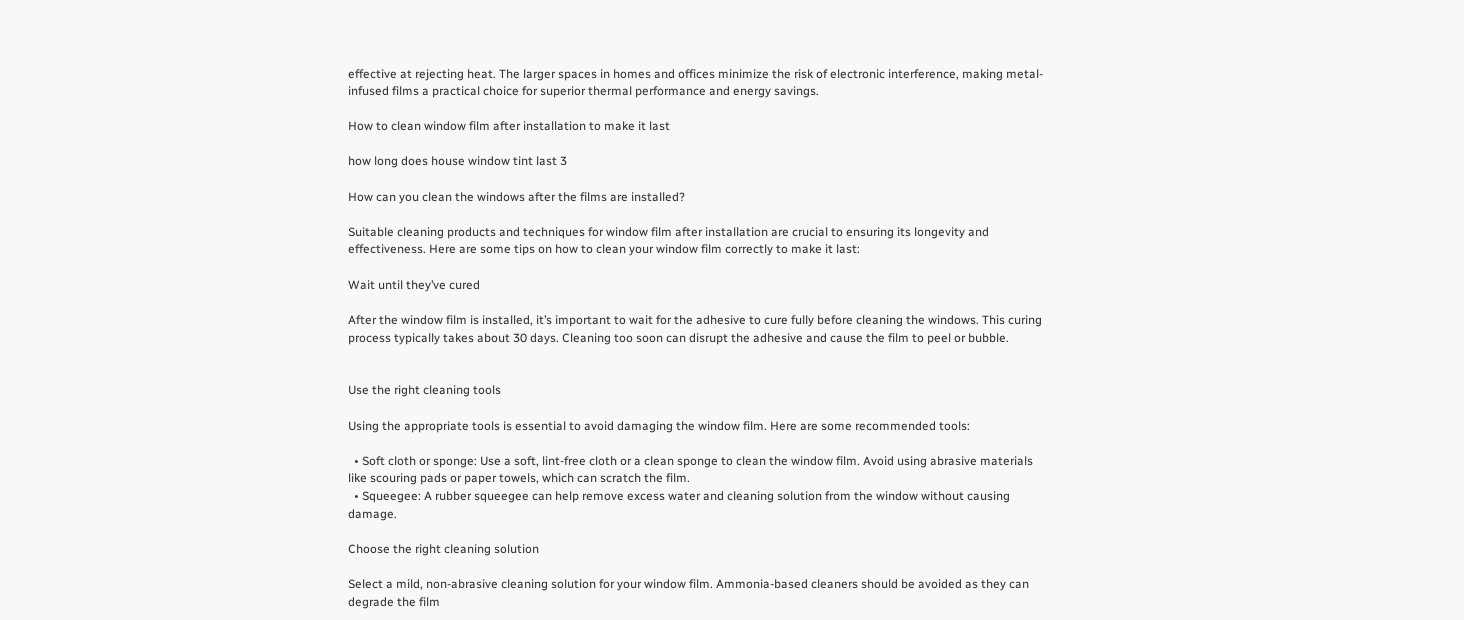effective at rejecting heat. The larger spaces in homes and offices minimize the risk of electronic interference, making metal-infused films a practical choice for superior thermal performance and energy savings.

How to clean window film after installation to make it last

how long does house window tint last 3

How can you clean the windows after the films are installed?

Suitable cleaning products and techniques for window film after installation are crucial to ensuring its longevity and effectiveness. Here are some tips on how to clean your window film correctly to make it last:

Wait until they’ve cured

After the window film is installed, it’s important to wait for the adhesive to cure fully before cleaning the windows. This curing process typically takes about 30 days. Cleaning too soon can disrupt the adhesive and cause the film to peel or bubble.


Use the right cleaning tools

Using the appropriate tools is essential to avoid damaging the window film. Here are some recommended tools:

  • Soft cloth or sponge: Use a soft, lint-free cloth or a clean sponge to clean the window film. Avoid using abrasive materials like scouring pads or paper towels, which can scratch the film.
  • Squeegee: A rubber squeegee can help remove excess water and cleaning solution from the window without causing damage.

Choose the right cleaning solution

Select a mild, non-abrasive cleaning solution for your window film. Ammonia-based cleaners should be avoided as they can degrade the film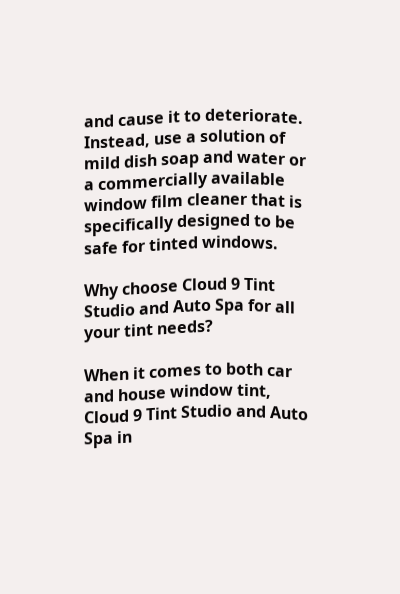and cause it to deteriorate. Instead, use a solution of mild dish soap and water or a commercially available window film cleaner that is specifically designed to be safe for tinted windows.

Why choose Cloud 9 Tint Studio and Auto Spa for all your tint needs?

When it comes to both car and house window tint, Cloud 9 Tint Studio and Auto Spa in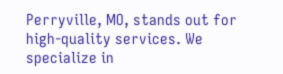Perryville, MO, stands out for high-quality services. We specialize in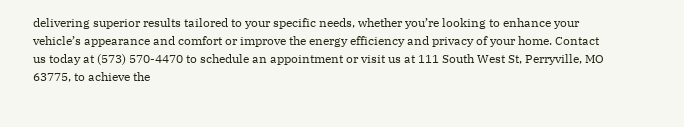delivering superior results tailored to your specific needs, whether you’re looking to enhance your vehicle’s appearance and comfort or improve the energy efficiency and privacy of your home. Contact us today at (573) 570-4470 to schedule an appointment or visit us at 111 South West St, Perryville, MO 63775, to achieve the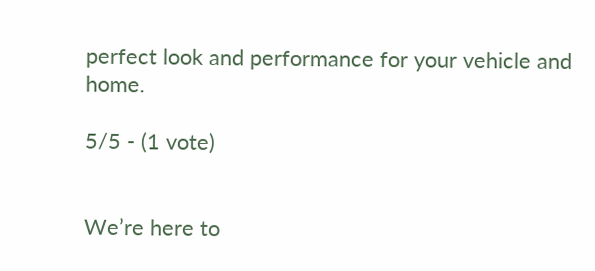perfect look and performance for your vehicle and home.

5/5 - (1 vote)


We’re here to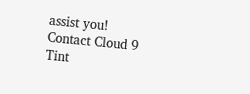assist you! Contact Cloud 9 Tint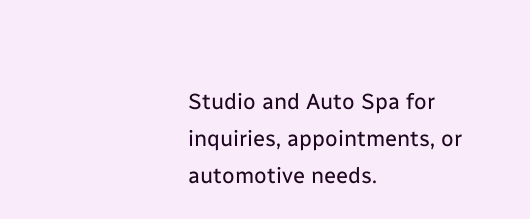Studio and Auto Spa for inquiries, appointments, or automotive needs.